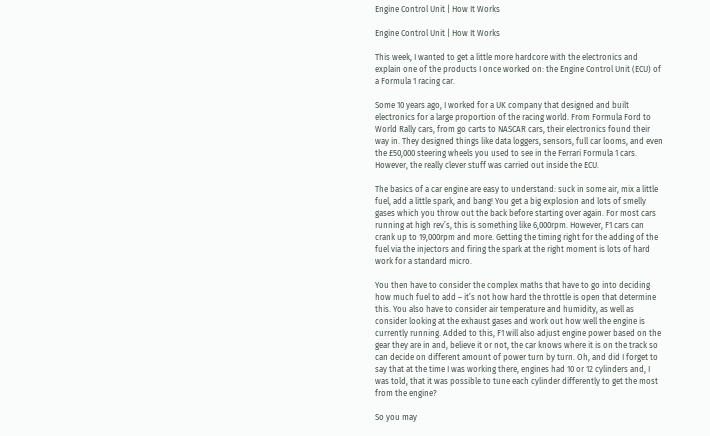Engine Control Unit | How It Works

Engine Control Unit | How It Works

This week, I wanted to get a little more hardcore with the electronics and explain one of the products I once worked on: the Engine Control Unit (ECU) of a Formula 1 racing car.

Some 10 years ago, I worked for a UK company that designed and built electronics for a large proportion of the racing world. From Formula Ford to World Rally cars, from go carts to NASCAR cars, their electronics found their way in. They designed things like data loggers, sensors, full car looms, and even the £50,000 steering wheels you used to see in the Ferrari Formula 1 cars. However, the really clever stuff was carried out inside the ECU.

The basics of a car engine are easy to understand: suck in some air, mix a little fuel, add a little spark, and bang! You get a big explosion and lots of smelly gases which you throw out the back before starting over again. For most cars running at high rev’s, this is something like 6,000rpm. However, F1 cars can crank up to 19,000rpm and more. Getting the timing right for the adding of the fuel via the injectors and firing the spark at the right moment is lots of hard work for a standard micro.

You then have to consider the complex maths that have to go into deciding how much fuel to add – it’s not how hard the throttle is open that determine this. You also have to consider air temperature and humidity, as well as consider looking at the exhaust gases and work out how well the engine is currently running. Added to this, F1 will also adjust engine power based on the gear they are in and, believe it or not, the car knows where it is on the track so can decide on different amount of power turn by turn. Oh, and did I forget to say that at the time I was working there, engines had 10 or 12 cylinders and, I was told, that it was possible to tune each cylinder differently to get the most from the engine?

So you may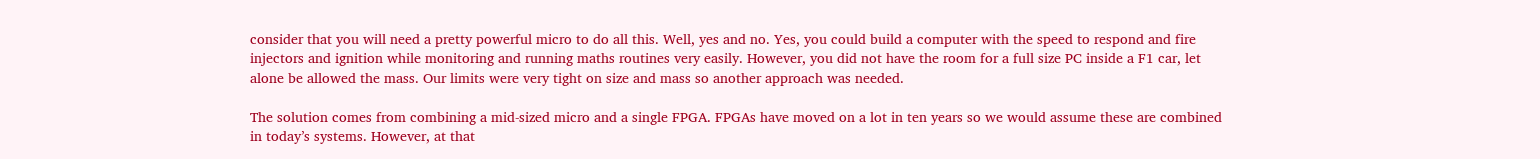consider that you will need a pretty powerful micro to do all this. Well, yes and no. Yes, you could build a computer with the speed to respond and fire injectors and ignition while monitoring and running maths routines very easily. However, you did not have the room for a full size PC inside a F1 car, let alone be allowed the mass. Our limits were very tight on size and mass so another approach was needed.

The solution comes from combining a mid-sized micro and a single FPGA. FPGAs have moved on a lot in ten years so we would assume these are combined in today’s systems. However, at that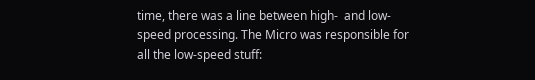time, there was a line between high-  and low-speed processing. The Micro was responsible for all the low-speed stuff: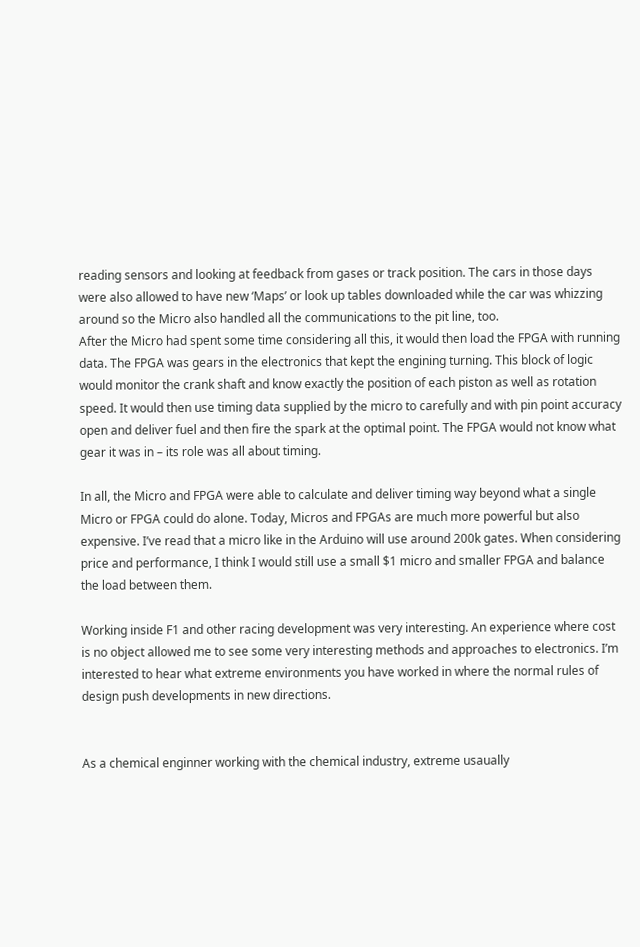reading sensors and looking at feedback from gases or track position. The cars in those days were also allowed to have new ‘Maps’ or look up tables downloaded while the car was whizzing around so the Micro also handled all the communications to the pit line, too.
After the Micro had spent some time considering all this, it would then load the FPGA with running data. The FPGA was gears in the electronics that kept the engining turning. This block of logic would monitor the crank shaft and know exactly the position of each piston as well as rotation speed. It would then use timing data supplied by the micro to carefully and with pin point accuracy open and deliver fuel and then fire the spark at the optimal point. The FPGA would not know what gear it was in – its role was all about timing.

In all, the Micro and FPGA were able to calculate and deliver timing way beyond what a single Micro or FPGA could do alone. Today, Micros and FPGAs are much more powerful but also expensive. I’ve read that a micro like in the Arduino will use around 200k gates. When considering price and performance, I think I would still use a small $1 micro and smaller FPGA and balance the load between them.

Working inside F1 and other racing development was very interesting. An experience where cost is no object allowed me to see some very interesting methods and approaches to electronics. I’m interested to hear what extreme environments you have worked in where the normal rules of design push developments in new directions.


As a chemical enginner working with the chemical industry, extreme usaually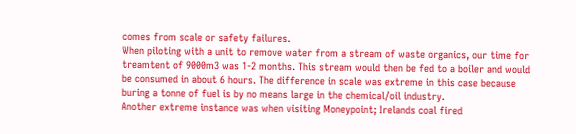comes from scale or safety failures.
When piloting with a unit to remove water from a stream of waste organics, our time for treamtent of 9000m3 was 1-2 months. This stream would then be fed to a boiler and would be consumed in about 6 hours. The difference in scale was extreme in this case because buring a tonne of fuel is by no means large in the chemical/oil industry.
Another extreme instance was when visiting Moneypoint; Irelands coal fired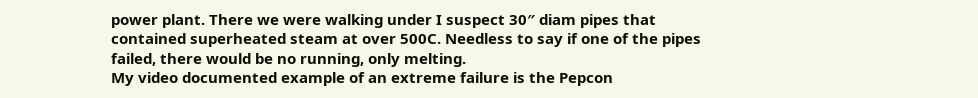power plant. There we were walking under I suspect 30″ diam pipes that contained superheated steam at over 500C. Needless to say if one of the pipes failed, there would be no running, only melting.
My video documented example of an extreme failure is the Pepcon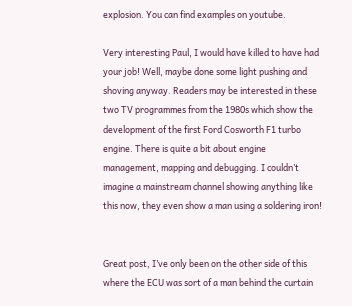explosion. You can find examples on youtube.

Very interesting Paul, I would have killed to have had your job! Well, maybe done some light pushing and shoving anyway. Readers may be interested in these two TV programmes from the 1980s which show the development of the first Ford Cosworth F1 turbo engine. There is quite a bit about engine management, mapping and debugging. I couldn’t imagine a mainstream channel showing anything like this now, they even show a man using a soldering iron!


Great post, I’ve only been on the other side of this where the ECU was sort of a man behind the curtain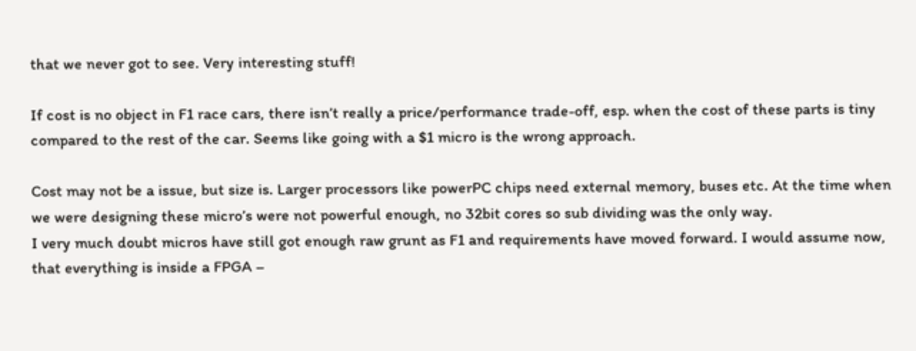that we never got to see. Very interesting stuff!

If cost is no object in F1 race cars, there isn’t really a price/performance trade-off, esp. when the cost of these parts is tiny compared to the rest of the car. Seems like going with a $1 micro is the wrong approach.

Cost may not be a issue, but size is. Larger processors like powerPC chips need external memory, buses etc. At the time when we were designing these micro’s were not powerful enough, no 32bit cores so sub dividing was the only way.
I very much doubt micros have still got enough raw grunt as F1 and requirements have moved forward. I would assume now, that everything is inside a FPGA –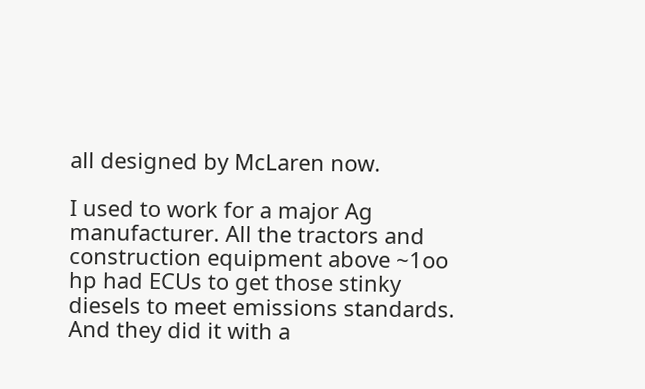all designed by McLaren now.

I used to work for a major Ag manufacturer. All the tractors and construction equipment above ~1oo hp had ECUs to get those stinky diesels to meet emissions standards. And they did it with a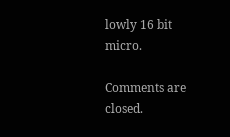lowly 16 bit micro.

Comments are closed.